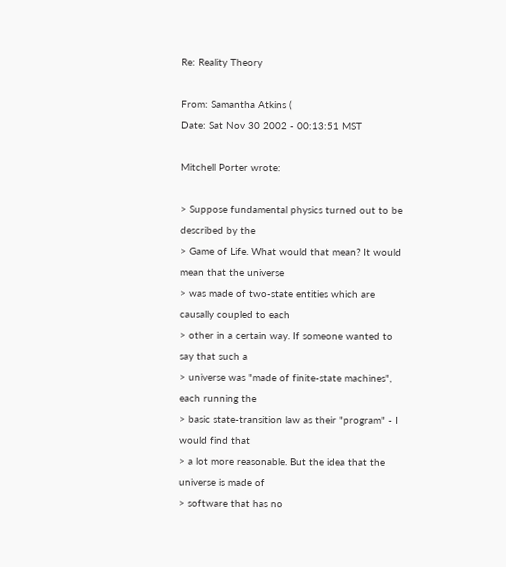Re: Reality Theory

From: Samantha Atkins (
Date: Sat Nov 30 2002 - 00:13:51 MST

Mitchell Porter wrote:

> Suppose fundamental physics turned out to be described by the
> Game of Life. What would that mean? It would mean that the universe
> was made of two-state entities which are causally coupled to each
> other in a certain way. If someone wanted to say that such a
> universe was "made of finite-state machines", each running the
> basic state-transition law as their "program" - I would find that
> a lot more reasonable. But the idea that the universe is made of
> software that has no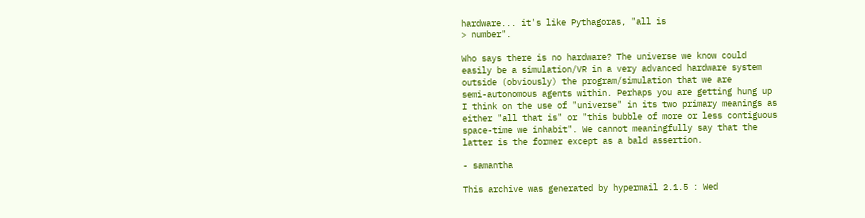hardware... it's like Pythagoras, "all is
> number".

Who says there is no hardware? The universe we know could
easily be a simulation/VR in a very advanced hardware system
outside (obviously) the program/simulation that we are
semi-autonomous agents within. Perhaps you are getting hung up
I think on the use of "universe" in its two primary meanings as
either "all that is" or "this bubble of more or less contiguous
space-time we inhabit". We cannot meaningfully say that the
latter is the former except as a bald assertion.

- samantha

This archive was generated by hypermail 2.1.5 : Wed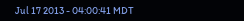Jul 17 2013 - 04:00:41 MDT